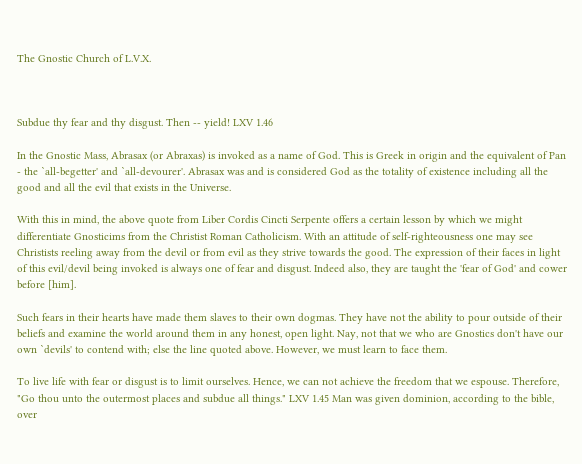The Gnostic Church of L.V.X.



Subdue thy fear and thy disgust. Then -- yield! LXV 1.46

In the Gnostic Mass, Abrasax (or Abraxas) is invoked as a name of God. This is Greek in origin and the equivalent of Pan - the `all-begetter' and `all-devourer'. Abrasax was and is considered God as the totality of existence including all the good and all the evil that exists in the Universe.

With this in mind, the above quote from Liber Cordis Cincti Serpente offers a certain lesson by which we might differentiate Gnosticims from the Christist Roman Catholicism. With an attitude of self-righteousness one may see Christists reeling away from the devil or from evil as they strive towards the good. The expression of their faces in light of this evil/devil being invoked is always one of fear and disgust. Indeed also, they are taught the 'fear of God' and cower before [him].

Such fears in their hearts have made them slaves to their own dogmas. They have not the ability to pour outside of their beliefs and examine the world around them in any honest, open light. Nay, not that we who are Gnostics don't have our own `devils' to contend with; else the line quoted above. However, we must learn to face them.

To live life with fear or disgust is to limit ourselves. Hence, we can not achieve the freedom that we espouse. Therefore, "Go thou unto the outermost places and subdue all things." LXV 1.45 Man was given dominion, according to the bible, over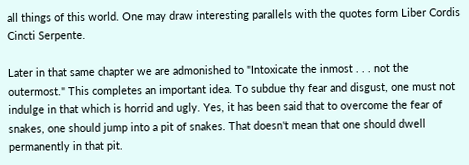all things of this world. One may draw interesting parallels with the quotes form Liber Cordis Cincti Serpente.

Later in that same chapter we are admonished to "Intoxicate the inmost . . . not the outermost." This completes an important idea. To subdue thy fear and disgust, one must not indulge in that which is horrid and ugly. Yes, it has been said that to overcome the fear of snakes, one should jump into a pit of snakes. That doesn't mean that one should dwell permanently in that pit.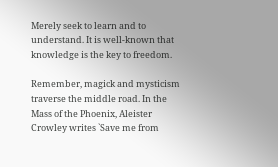Merely seek to learn and to understand. It is well-known that knowledge is the key to freedom.

Remember, magick and mysticism traverse the middle road. In the Mass of the Phoenix, Aleister Crowley writes `Save me from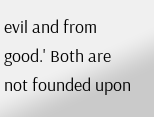evil and from good.' Both are not founded upon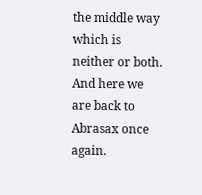the middle way which is neither or both. And here we are back to Abrasax once again.